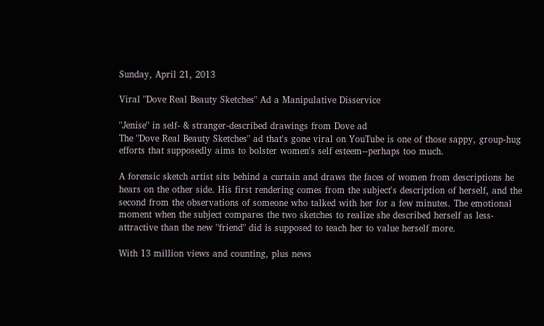Sunday, April 21, 2013

Viral "Dove Real Beauty Sketches" Ad a Manipulative Disservice

"Jenise" in self- & stranger-described drawings from Dove ad
The "Dove Real Beauty Sketches" ad that's gone viral on YouTube is one of those sappy, group-hug efforts that supposedly aims to bolster women's self esteem--perhaps too much.

A forensic sketch artist sits behind a curtain and draws the faces of women from descriptions he hears on the other side. His first rendering comes from the subject's description of herself, and the second from the observations of someone who talked with her for a few minutes. The emotional moment when the subject compares the two sketches to realize she described herself as less-attractive than the new "friend" did is supposed to teach her to value herself more.

With 13 million views and counting, plus news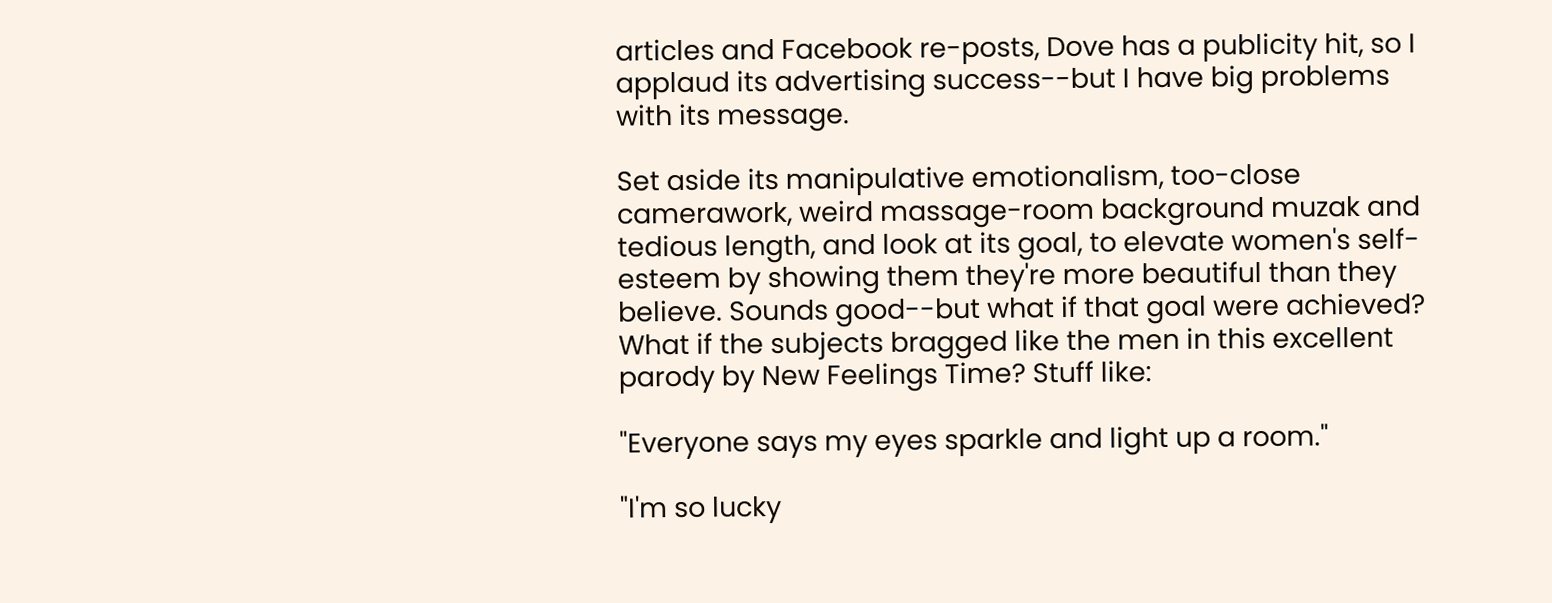articles and Facebook re-posts, Dove has a publicity hit, so I applaud its advertising success--but I have big problems with its message.

Set aside its manipulative emotionalism, too-close camerawork, weird massage-room background muzak and tedious length, and look at its goal, to elevate women's self-esteem by showing them they're more beautiful than they believe. Sounds good--but what if that goal were achieved? What if the subjects bragged like the men in this excellent parody by New Feelings Time? Stuff like:

"Everyone says my eyes sparkle and light up a room."

"I'm so lucky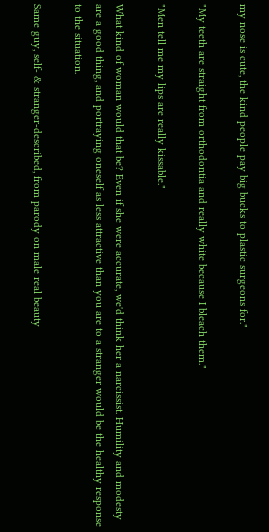my nose is cute, the kind people pay big bucks to plastic surgeons for."

"My teeth are straight from orthodontia and really white because I bleach them."

"Men tell me my lips are really kissable."

What kind of woman would that be? Even if she were accurate, we'd think her a narcissist. Humility and modesty are a good thing, and portraying oneself as less attractive than you are to a stranger would be the healthy response to the situation.

Same guy, self- & stranger-described, from parody on male real beauty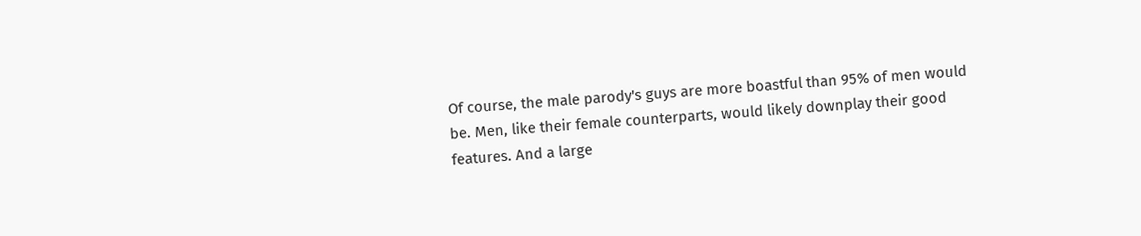Of course, the male parody's guys are more boastful than 95% of men would be. Men, like their female counterparts, would likely downplay their good features. And a large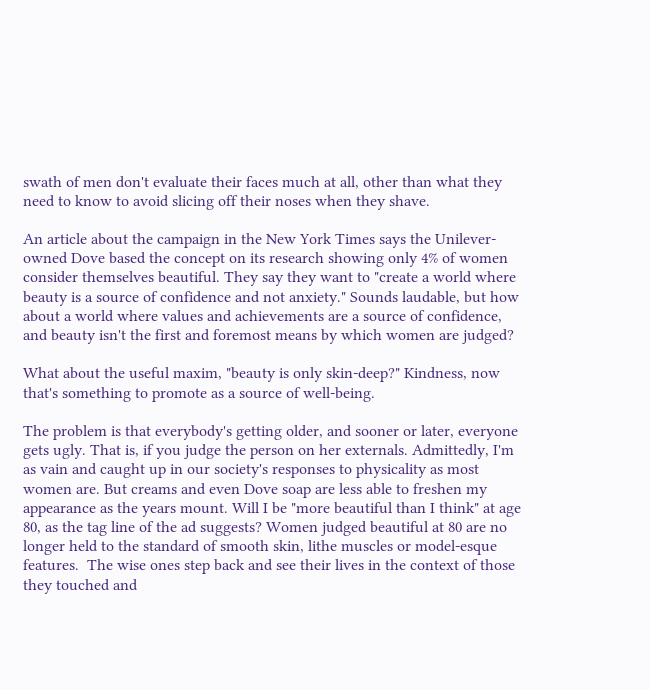swath of men don't evaluate their faces much at all, other than what they need to know to avoid slicing off their noses when they shave.

An article about the campaign in the New York Times says the Unilever-owned Dove based the concept on its research showing only 4% of women consider themselves beautiful. They say they want to "create a world where beauty is a source of confidence and not anxiety." Sounds laudable, but how about a world where values and achievements are a source of confidence, and beauty isn't the first and foremost means by which women are judged?

What about the useful maxim, "beauty is only skin-deep?" Kindness, now that's something to promote as a source of well-being.

The problem is that everybody's getting older, and sooner or later, everyone gets ugly. That is, if you judge the person on her externals. Admittedly, I'm as vain and caught up in our society's responses to physicality as most women are. But creams and even Dove soap are less able to freshen my appearance as the years mount. Will I be "more beautiful than I think" at age 80, as the tag line of the ad suggests? Women judged beautiful at 80 are no longer held to the standard of smooth skin, lithe muscles or model-esque features.  The wise ones step back and see their lives in the context of those they touched and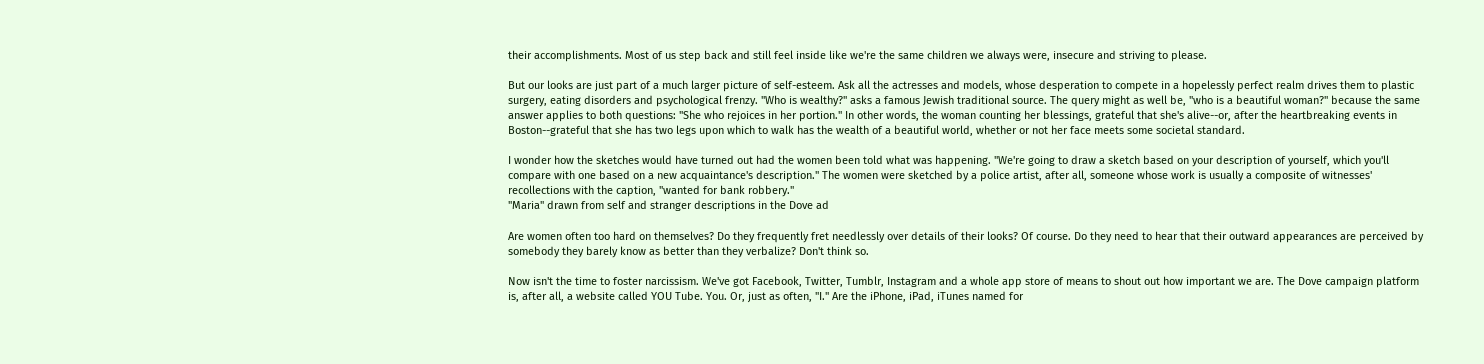their accomplishments. Most of us step back and still feel inside like we're the same children we always were, insecure and striving to please.

But our looks are just part of a much larger picture of self-esteem. Ask all the actresses and models, whose desperation to compete in a hopelessly perfect realm drives them to plastic surgery, eating disorders and psychological frenzy. "Who is wealthy?" asks a famous Jewish traditional source. The query might as well be, "who is a beautiful woman?" because the same answer applies to both questions: "She who rejoices in her portion." In other words, the woman counting her blessings, grateful that she's alive--or, after the heartbreaking events in Boston--grateful that she has two legs upon which to walk has the wealth of a beautiful world, whether or not her face meets some societal standard.

I wonder how the sketches would have turned out had the women been told what was happening. "We're going to draw a sketch based on your description of yourself, which you'll compare with one based on a new acquaintance's description." The women were sketched by a police artist, after all, someone whose work is usually a composite of witnesses' recollections with the caption, "wanted for bank robbery."
"Maria" drawn from self and stranger descriptions in the Dove ad

Are women often too hard on themselves? Do they frequently fret needlessly over details of their looks? Of course. Do they need to hear that their outward appearances are perceived by somebody they barely know as better than they verbalize? Don't think so.

Now isn't the time to foster narcissism. We've got Facebook, Twitter, Tumblr, Instagram and a whole app store of means to shout out how important we are. The Dove campaign platform is, after all, a website called YOU Tube. You. Or, just as often, "I." Are the iPhone, iPad, iTunes named for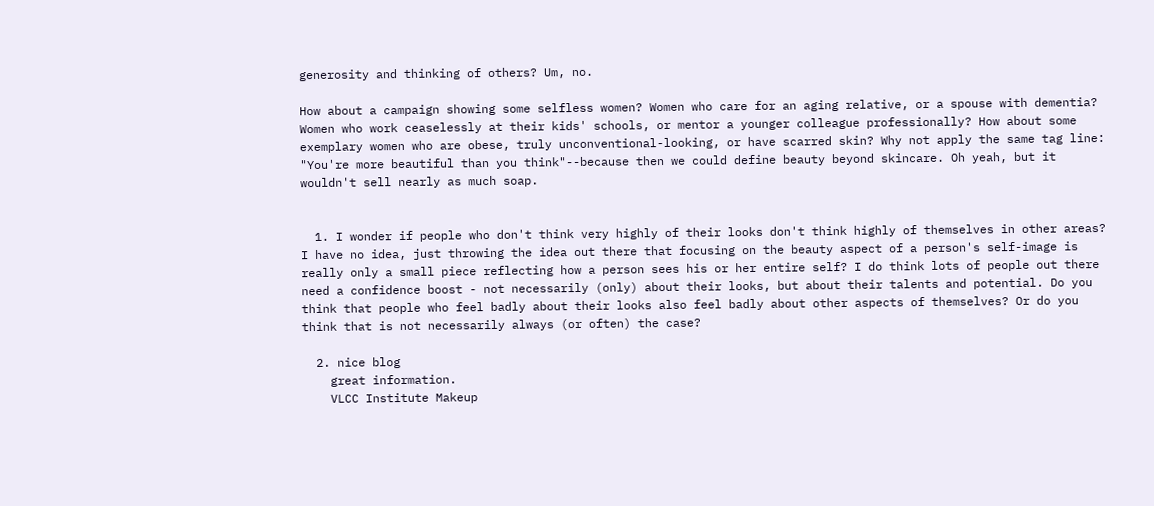generosity and thinking of others? Um, no.

How about a campaign showing some selfless women? Women who care for an aging relative, or a spouse with dementia? Women who work ceaselessly at their kids' schools, or mentor a younger colleague professionally? How about some exemplary women who are obese, truly unconventional-looking, or have scarred skin? Why not apply the same tag line: "You're more beautiful than you think"--because then we could define beauty beyond skincare. Oh yeah, but it wouldn't sell nearly as much soap.


  1. I wonder if people who don't think very highly of their looks don't think highly of themselves in other areas? I have no idea, just throwing the idea out there that focusing on the beauty aspect of a person's self-image is really only a small piece reflecting how a person sees his or her entire self? I do think lots of people out there need a confidence boost - not necessarily (only) about their looks, but about their talents and potential. Do you think that people who feel badly about their looks also feel badly about other aspects of themselves? Or do you think that is not necessarily always (or often) the case?

  2. nice blog
    great information.
    VLCC Institute Makeup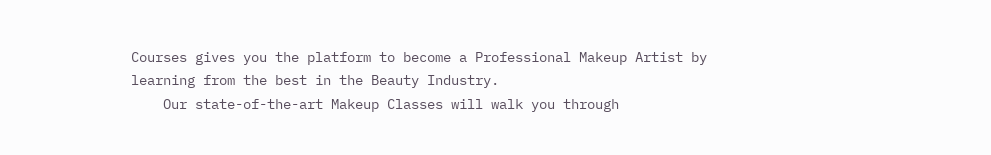Courses gives you the platform to become a Professional Makeup Artist by learning from the best in the Beauty Industry.
    Our state-of-the-art Makeup Classes will walk you through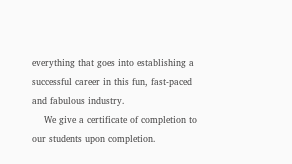everything that goes into establishing a successful career in this fun, fast-paced and fabulous industry.
    We give a certificate of completion to our students upon completion.